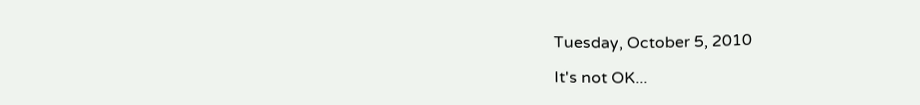Tuesday, October 5, 2010

It's not OK...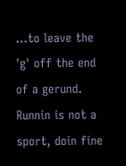...to leave the 'g' off the end of a gerund. Runnin is not a sport, doin fine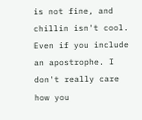is not fine, and chillin isn't cool. Even if you include an apostrophe. I don't really care how you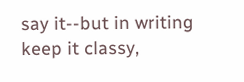say it--but in writing keep it classy,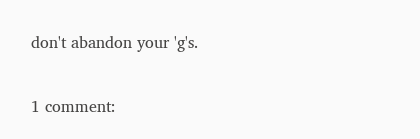don't abandon your 'g's.

1 comment: